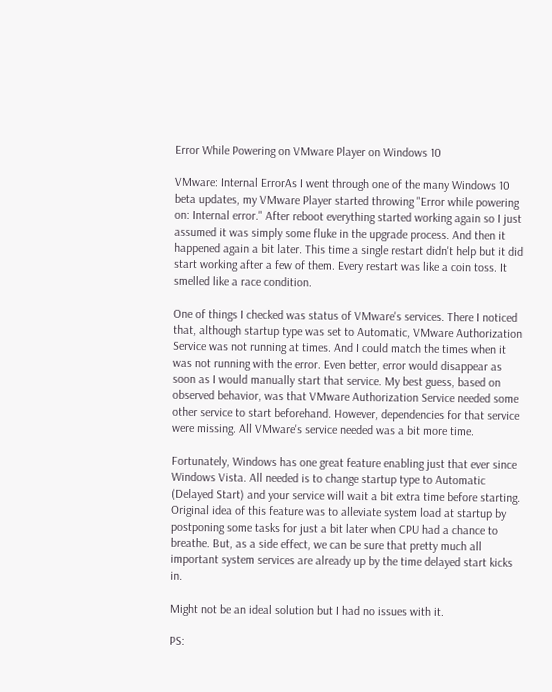Error While Powering on VMware Player on Windows 10

VMware: Internal ErrorAs I went through one of the many Windows 10 beta updates, my VMware Player started throwing "Error while powering on: Internal error." After reboot everything started working again so I just assumed it was simply some fluke in the upgrade process. And then it happened again a bit later. This time a single restart didn't help but it did start working after a few of them. Every restart was like a coin toss. It smelled like a race condition.

One of things I checked was status of VMware's services. There I noticed that, although startup type was set to Automatic, VMware Authorization Service was not running at times. And I could match the times when it was not running with the error. Even better, error would disappear as soon as I would manually start that service. My best guess, based on observed behavior, was that VMware Authorization Service needed some other service to start beforehand. However, dependencies for that service were missing. All VMware's service needed was a bit more time.

Fortunately, Windows has one great feature enabling just that ever since Windows Vista. All needed is to change startup type to Automatic (Delayed Start) and your service will wait a bit extra time before starting. Original idea of this feature was to alleviate system load at startup by postponing some tasks for just a bit later when CPU had a chance to breathe. But, as a side effect, we can be sure that pretty much all important system services are already up by the time delayed start kicks in.

Might not be an ideal solution but I had no issues with it.

PS: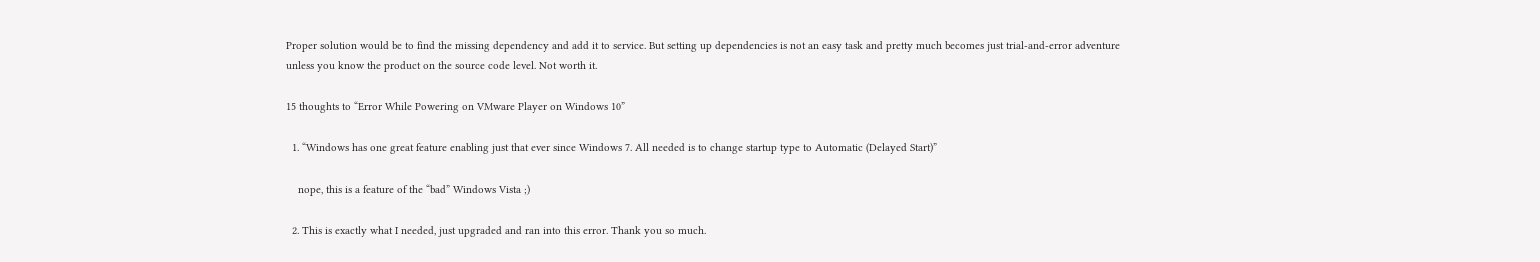Proper solution would be to find the missing dependency and add it to service. But setting up dependencies is not an easy task and pretty much becomes just trial-and-error adventure unless you know the product on the source code level. Not worth it.

15 thoughts to “Error While Powering on VMware Player on Windows 10”

  1. “Windows has one great feature enabling just that ever since Windows 7. All needed is to change startup type to Automatic (Delayed Start)”

    nope, this is a feature of the “bad” Windows Vista ;)

  2. This is exactly what I needed, just upgraded and ran into this error. Thank you so much.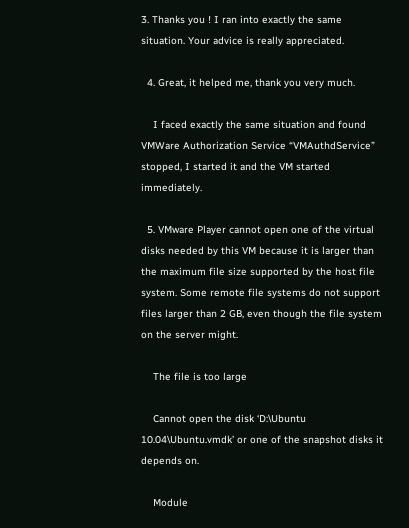3. Thanks you ! I ran into exactly the same situation. Your advice is really appreciated.

  4. Great, it helped me, thank you very much.

    I faced exactly the same situation and found VMWare Authorization Service “VMAuthdService” stopped, I started it and the VM started immediately.

  5. VMware Player cannot open one of the virtual disks needed by this VM because it is larger than the maximum file size supported by the host file system. Some remote file systems do not support files larger than 2 GB, even though the file system on the server might.

    The file is too large

    Cannot open the disk ‘D:\Ubuntu 10.04\Ubuntu.vmdk’ or one of the snapshot disks it depends on.

    Module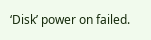‘Disk’ power on failed.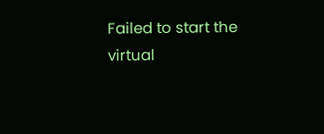Failed to start the virtual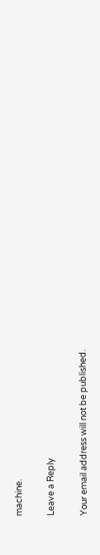machine.

Leave a Reply

Your email address will not be published.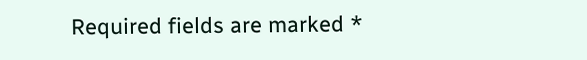Required fields are marked *